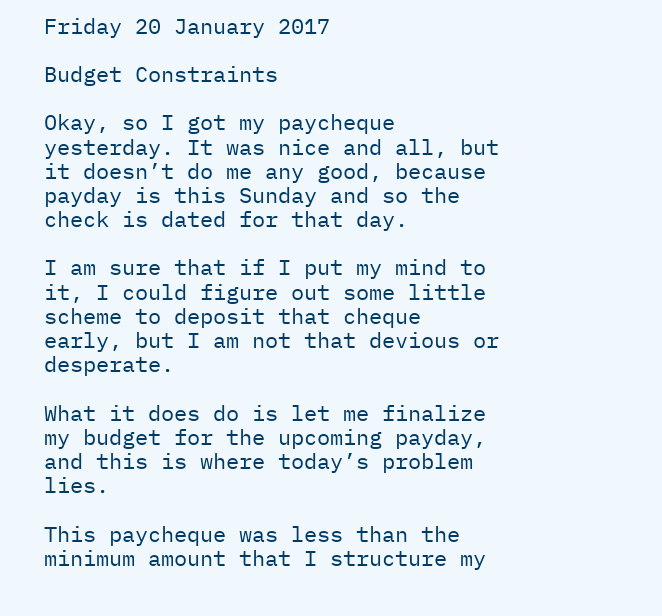Friday 20 January 2017

Budget Constraints

Okay, so I got my paycheque yesterday. It was nice and all, but it doesn’t do me any good, because payday is this Sunday and so the check is dated for that day.

I am sure that if I put my mind to it, I could figure out some little scheme to deposit that cheque early, but I am not that devious or desperate.

What it does do is let me finalize my budget for the upcoming payday, and this is where today’s problem lies.

This paycheque was less than the minimum amount that I structure my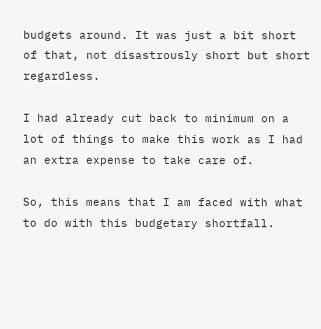budgets around. It was just a bit short of that, not disastrously short but short regardless.

I had already cut back to minimum on a lot of things to make this work as I had an extra expense to take care of.

So, this means that I am faced with what to do with this budgetary shortfall.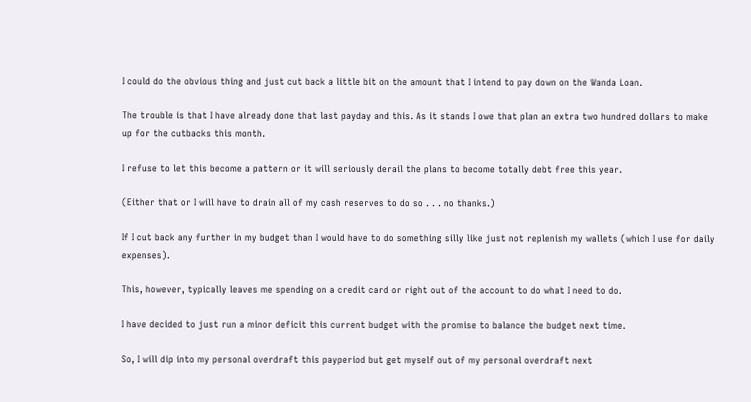I could do the obvious thing and just cut back a little bit on the amount that I intend to pay down on the Wanda Loan.

The trouble is that I have already done that last payday and this. As it stands I owe that plan an extra two hundred dollars to make up for the cutbacks this month.

I refuse to let this become a pattern or it will seriously derail the plans to become totally debt free this year.

(Either that or I will have to drain all of my cash reserves to do so . . . no thanks.)

If I cut back any further in my budget than I would have to do something silly like just not replenish my wallets (which I use for daily expenses).

This, however, typically leaves me spending on a credit card or right out of the account to do what I need to do.

I have decided to just run a minor deficit this current budget with the promise to balance the budget next time.

So, I will dip into my personal overdraft this payperiod but get myself out of my personal overdraft next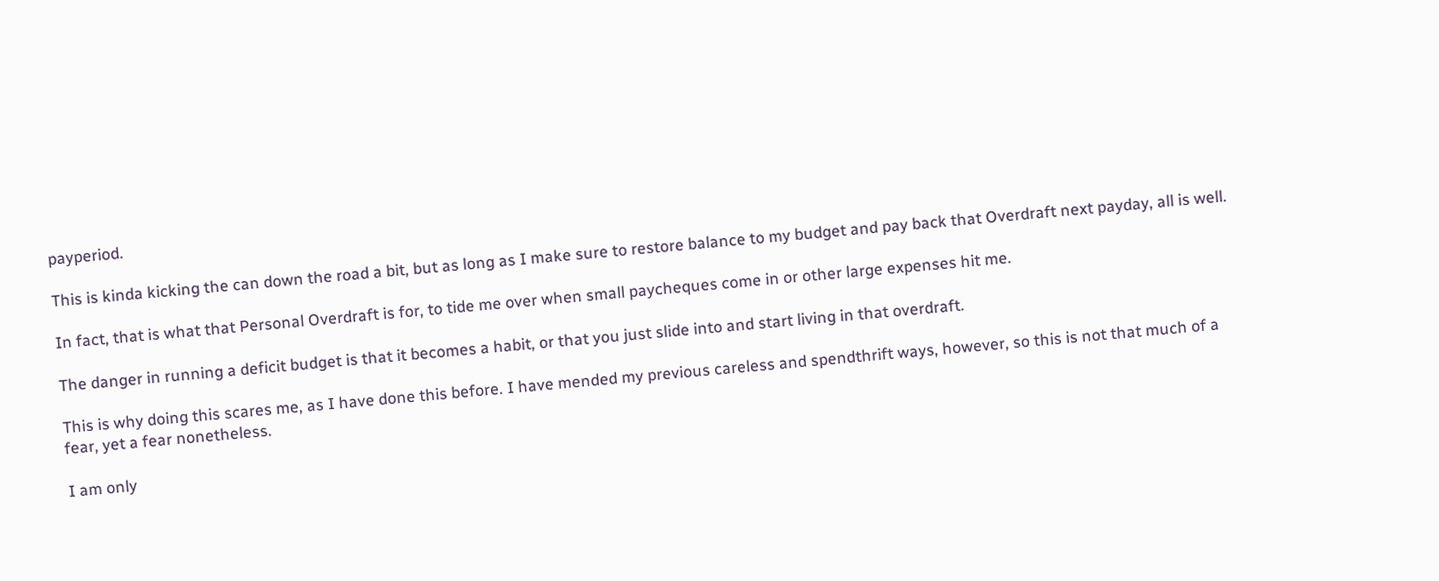payperiod.

This is kinda kicking the can down the road a bit, but as long as I make sure to restore balance to my budget and pay back that Overdraft next payday, all is well.

In fact, that is what that Personal Overdraft is for, to tide me over when small paycheques come in or other large expenses hit me.

The danger in running a deficit budget is that it becomes a habit, or that you just slide into and start living in that overdraft.

This is why doing this scares me, as I have done this before. I have mended my previous careless and spendthrift ways, however, so this is not that much of a fear, yet a fear nonetheless.

I am only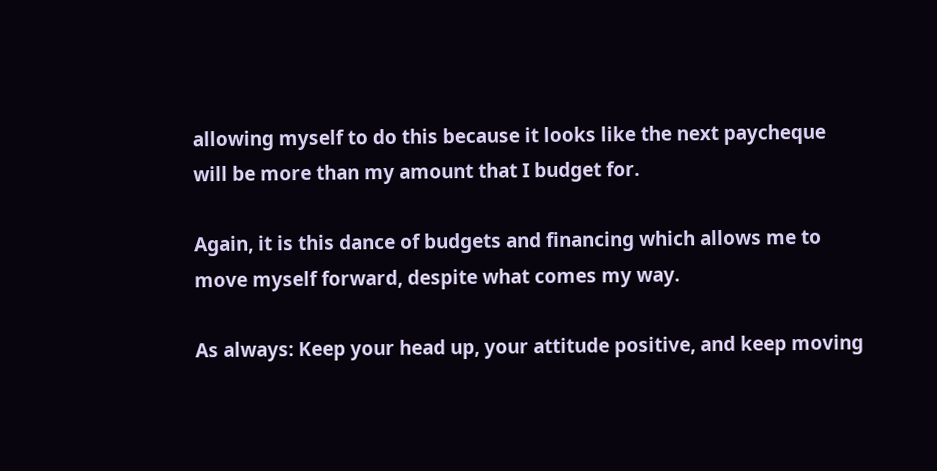allowing myself to do this because it looks like the next paycheque will be more than my amount that I budget for.

Again, it is this dance of budgets and financing which allows me to move myself forward, despite what comes my way.

As always: Keep your head up, your attitude positive, and keep moving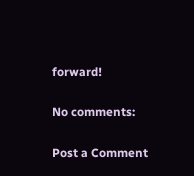forward!

No comments:

Post a Comment